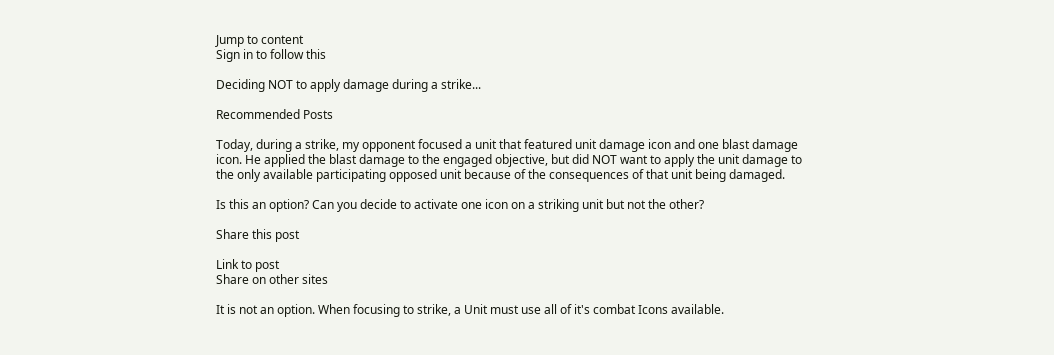Jump to content
Sign in to follow this

Deciding NOT to apply damage during a strike...

Recommended Posts

Today, during a strike, my opponent focused a unit that featured unit damage icon and one blast damage icon. He applied the blast damage to the engaged objective, but did NOT want to apply the unit damage to the only available participating opposed unit because of the consequences of that unit being damaged.

Is this an option? Can you decide to activate one icon on a striking unit but not the other?

Share this post

Link to post
Share on other sites

It is not an option. When focusing to strike, a Unit must use all of it's combat Icons available.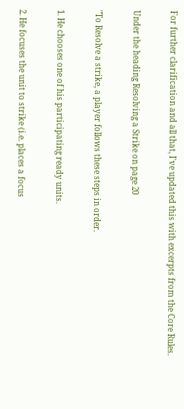For further clarification and all that, I've updated this with excerpts from the Core Rules.


Under the heading Resolving a Strike on page 20


"To Resolve a strike, a player follows these steps in order.


1. He chooses one of his participating ready units.


2. He focuses the unit to strike (i.e. places a focus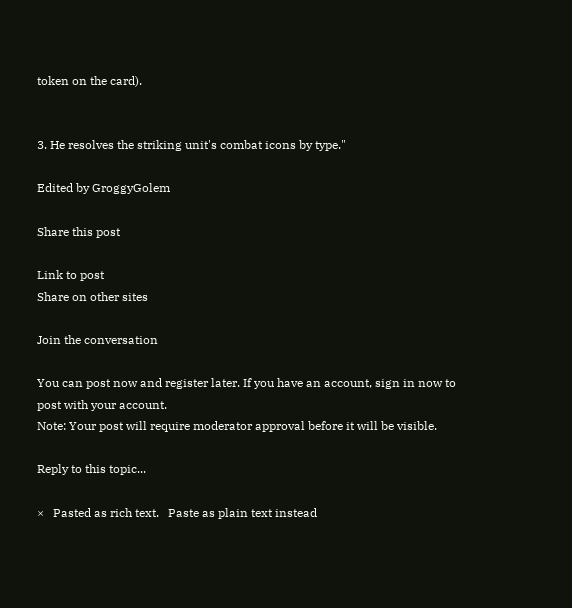token on the card).


3. He resolves the striking unit's combat icons by type."

Edited by GroggyGolem

Share this post

Link to post
Share on other sites

Join the conversation

You can post now and register later. If you have an account, sign in now to post with your account.
Note: Your post will require moderator approval before it will be visible.

Reply to this topic...

×   Pasted as rich text.   Paste as plain text instead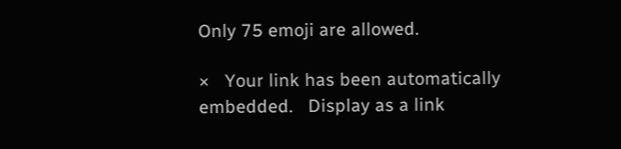Only 75 emoji are allowed.

×   Your link has been automatically embedded.   Display as a link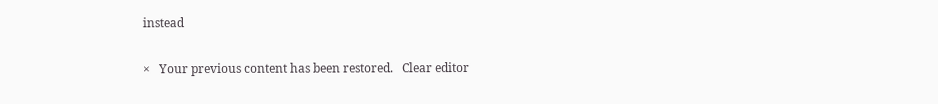instead

×   Your previous content has been restored.   Clear editor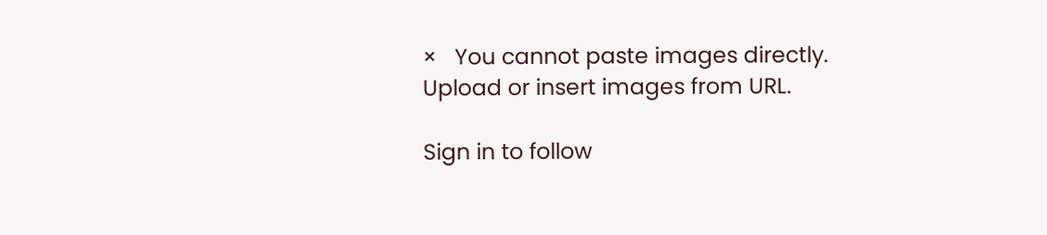×   You cannot paste images directly. Upload or insert images from URL.

Sign in to follow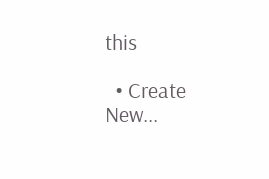this

  • Create New...